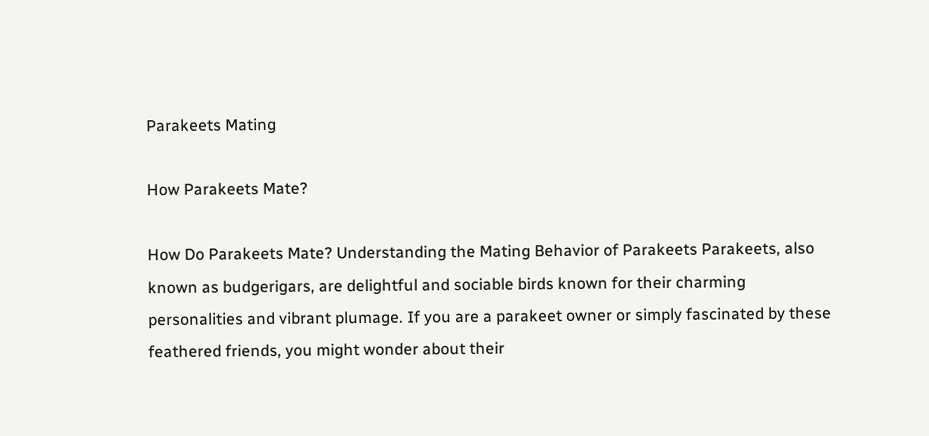Parakeets Mating

How Parakeets Mate?

How Do Parakeets Mate? Understanding the Mating Behavior of Parakeets Parakeets, also known as budgerigars, are delightful and sociable birds known for their charming personalities and vibrant plumage. If you are a parakeet owner or simply fascinated by these feathered friends, you might wonder about their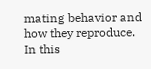mating behavior and how they reproduce. In this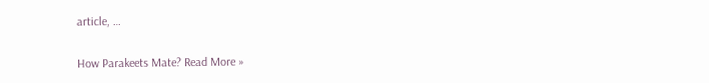article, …

How Parakeets Mate? Read More »